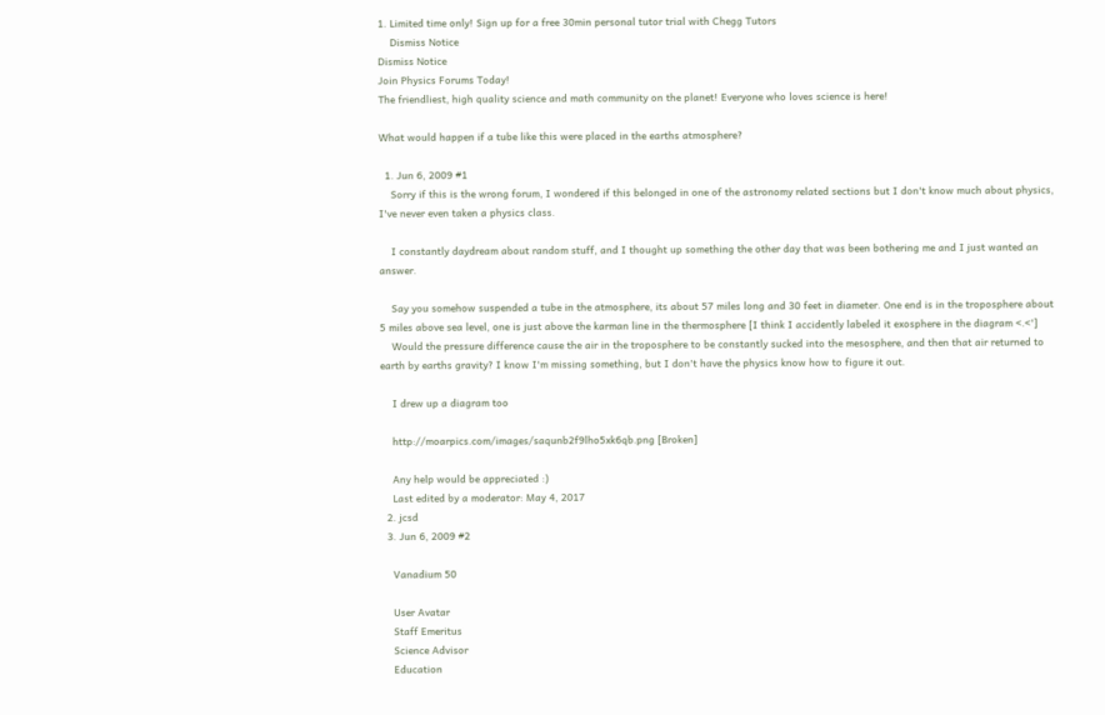1. Limited time only! Sign up for a free 30min personal tutor trial with Chegg Tutors
    Dismiss Notice
Dismiss Notice
Join Physics Forums Today!
The friendliest, high quality science and math community on the planet! Everyone who loves science is here!

What would happen if a tube like this were placed in the earths atmosphere?

  1. Jun 6, 2009 #1
    Sorry if this is the wrong forum, I wondered if this belonged in one of the astronomy related sections but I don't know much about physics, I've never even taken a physics class.

    I constantly daydream about random stuff, and I thought up something the other day that was been bothering me and I just wanted an answer.

    Say you somehow suspended a tube in the atmosphere, its about 57 miles long and 30 feet in diameter. One end is in the troposphere about 5 miles above sea level, one is just above the karman line in the thermosphere [I think I accidently labeled it exosphere in the diagram <.<']
    Would the pressure difference cause the air in the troposphere to be constantly sucked into the mesosphere, and then that air returned to earth by earths gravity? I know I'm missing something, but I don't have the physics know how to figure it out.

    I drew up a diagram too

    http://moarpics.com/images/saqunb2f9lho5xk6qb.png [Broken]

    Any help would be appreciated :)
    Last edited by a moderator: May 4, 2017
  2. jcsd
  3. Jun 6, 2009 #2

    Vanadium 50

    User Avatar
    Staff Emeritus
    Science Advisor
    Education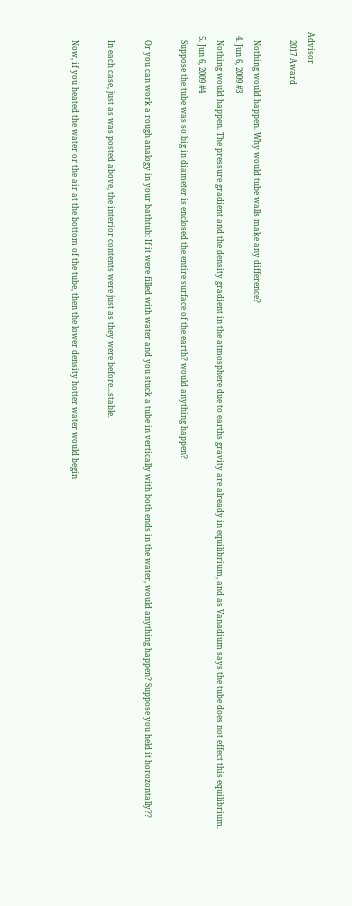Advisor
    2017 Award

    Nothing would happen. Why would tube walls make any difference?
  4. Jun 6, 2009 #3
    Nothing would happen. The pressure gradient and the density gradient in the atmosphere due to earths gravity are already in equilibrium, and as Vanadium says the tube does not effect this equilibrium.
  5. Jun 6, 2009 #4
    Suppose the tube was so big in diameter is enclosed the entire surface of the earth? would anything happen?

    Or you can work a rough analogy in your bathtub: If it were filled with water and you stuck a tube in vertically with both ends in the water, would anything happen? Suppose you held it horozontally??

    In each case, just as was posted above, the interior contents were just as they were before...stable.

    Now, if you heated the water or the air at the bottom of the tube, then the lower density hotter water would begin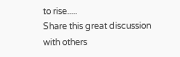to rise.....
Share this great discussion with others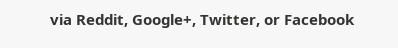via Reddit, Google+, Twitter, or Facebook